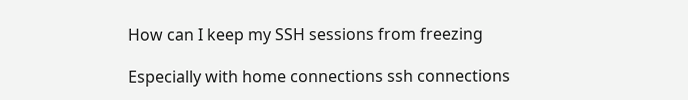How can I keep my SSH sessions from freezing

Especially with home connections ssh connections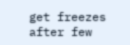get freezes after few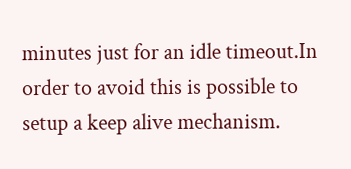minutes just for an idle timeout.In order to avoid this is possible to setup a keep alive mechanism.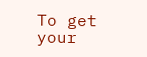To get your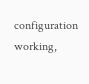configuration working,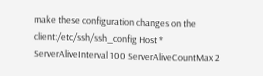make these configuration changes on the client:/etc/ssh/ssh_config Host * ServerAliveInterval 100 ServerAliveCountMax 2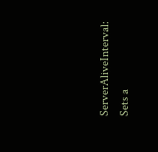ServerAliveInterval: Sets a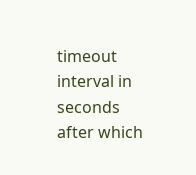timeout interval in seconds after which